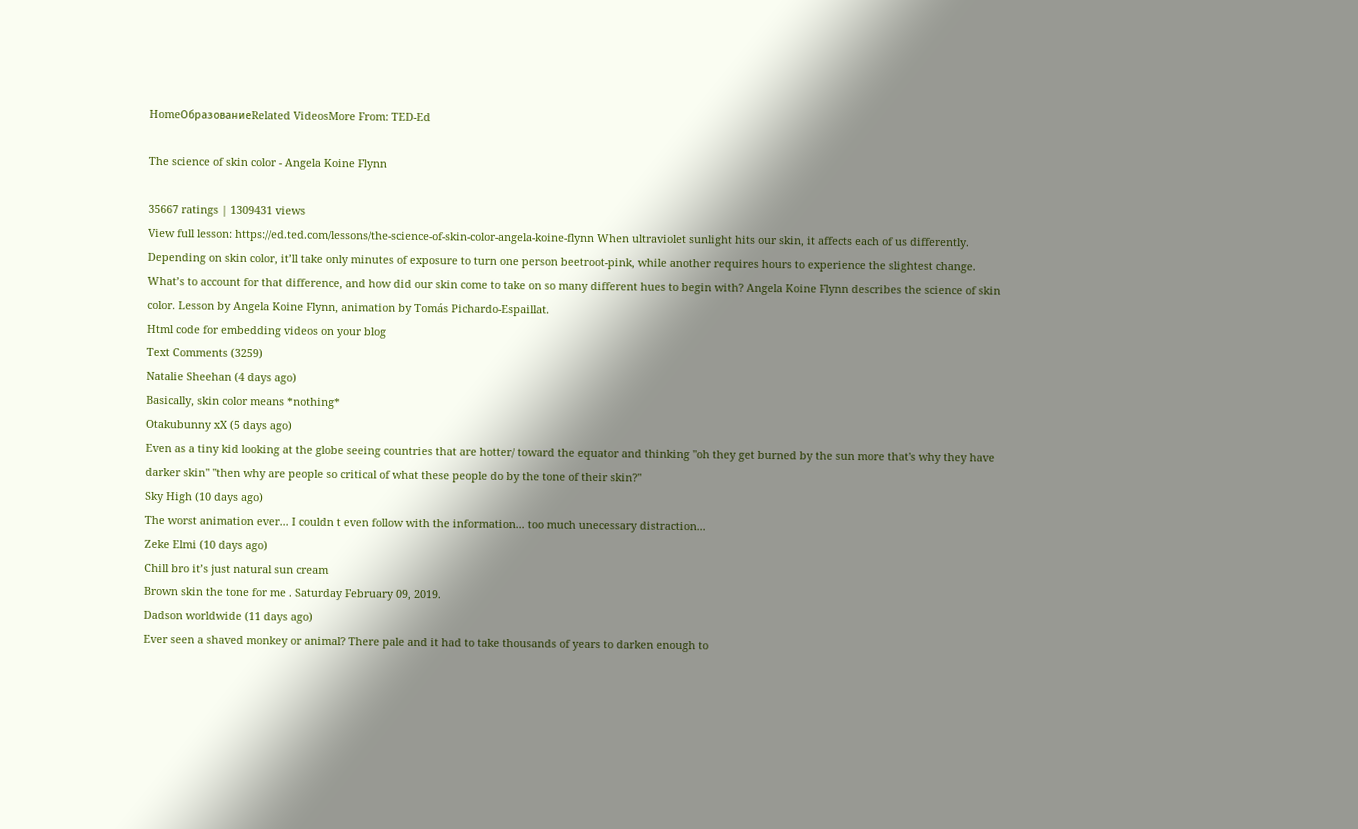HomeОбразованиеRelated VideosMore From: TED-Ed

The science of skin color - Angela Koine Flynn

35667 ratings | 1309431 views
View full lesson: https://ed.ted.com/lessons/the-science-of-skin-color-angela-koine-flynn When ultraviolet sunlight hits our skin, it affects each of us differently. Depending on skin color, it’ll take only minutes of exposure to turn one person beetroot-pink, while another requires hours to experience the slightest change. What’s to account for that difference, and how did our skin come to take on so many different hues to begin with? Angela Koine Flynn describes the science of skin color. Lesson by Angela Koine Flynn, animation by Tomás Pichardo-Espaillat.
Html code for embedding videos on your blog
Text Comments (3259)
Natalie Sheehan (4 days ago)
Basically, skin color means *nothing*
Otakubunny xX (5 days ago)
Even as a tiny kid looking at the globe seeing countries that are hotter/ toward the equator and thinking "oh they get burned by the sun more that's why they have darker skin" "then why are people so critical of what these people do by the tone of their skin?"
Sky High (10 days ago)
The worst animation ever... I couldn t even follow with the information... too much unecessary distraction...
Zeke Elmi (10 days ago)
Chill bro it’s just natural sun cream
Brown skin the tone for me . Saturday February 09, 2019.
Dadson worldwide (11 days ago)
Ever seen a shaved monkey or animal? There pale and it had to take thousands of years to darken enough to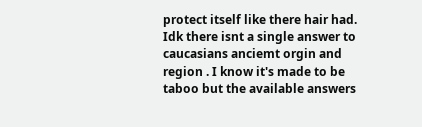protect itself like there hair had. Idk there isnt a single answer to caucasians anciemt orgin and region . I know it's made to be taboo but the available answers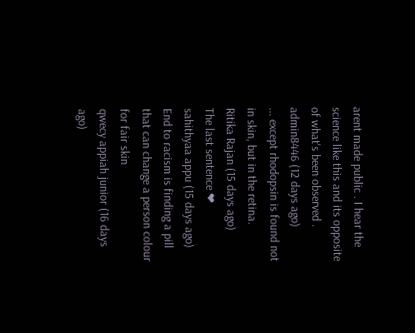arent made public . I hear the science like this and its opposite of what's been observed .
admin8446 (12 days ago)
... except rhodopsin is found not in skin, but in the retina.
Ritika Rajan (15 days ago)
The last sentence ❤
sahithyaa appu (15 days ago)
End to racism is finding a pill that can change a person colour for fair skin
qwecy appiah junior (16 days ago)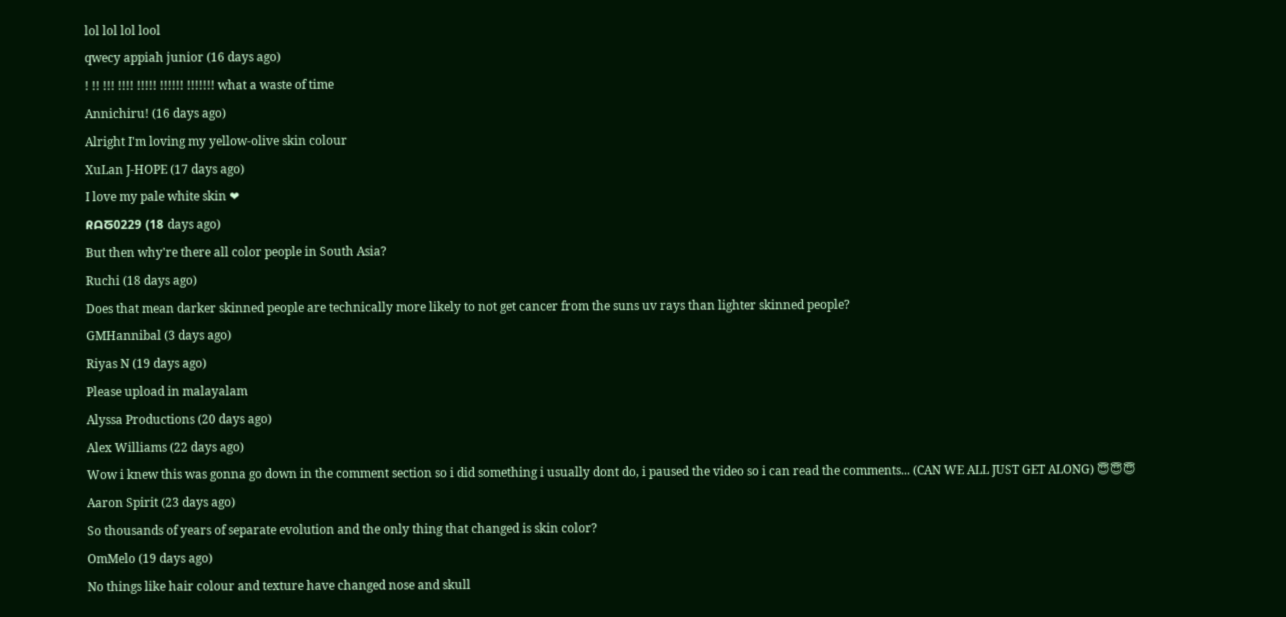lol lol lol lool
qwecy appiah junior (16 days ago)
! !! !!! !!!! !!!!! !!!!!! !!!!!!! what a waste of time
Annichiru! (16 days ago)
Alright I'm loving my yellow-olive skin colour
XuLan J-HOPE (17 days ago)
I love my pale white skin ❤
ᖇᗩᘔ0229 (18 days ago)
But then why're there all color people in South Asia?
Ruchi (18 days ago)
Does that mean darker skinned people are technically more likely to not get cancer from the suns uv rays than lighter skinned people?
GMHannibal (3 days ago)
Riyas N (19 days ago)
Please upload in malayalam
Alyssa Productions (20 days ago)
Alex Williams (22 days ago)
Wow i knew this was gonna go down in the comment section so i did something i usually dont do, i paused the video so i can read the comments... (CAN WE ALL JUST GET ALONG) 😇😇😇
Aaron Spirit (23 days ago)
So thousands of years of separate evolution and the only thing that changed is skin color?
OmMelo (19 days ago)
No things like hair colour and texture have changed nose and skull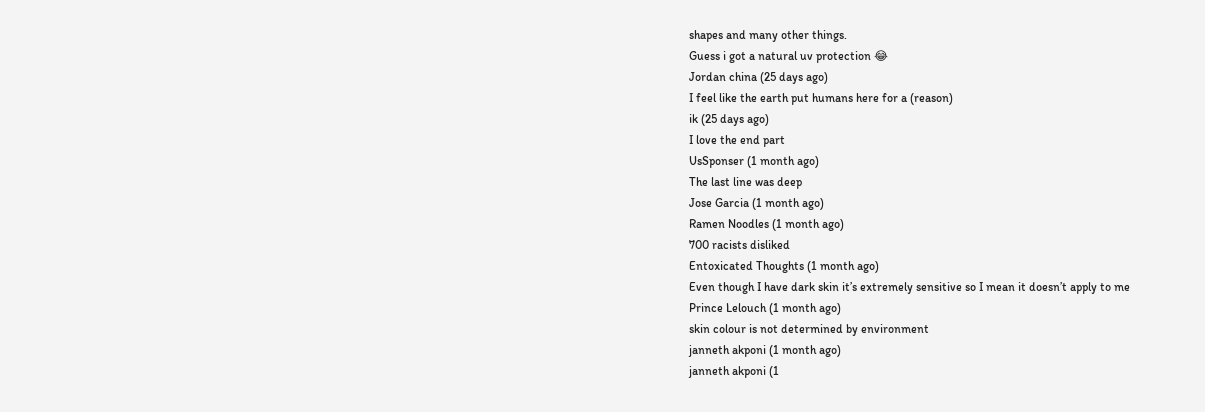shapes and many other things.
Guess i got a natural uv protection 😂
Jordan china (25 days ago)
I feel like the earth put humans here for a (reason)
ik (25 days ago)
I love the end part
UsSponser (1 month ago)
The last line was deep
Jose Garcia (1 month ago)
Ramen Noodles (1 month ago)
700 racists disliked
Entoxicated Thoughts (1 month ago)
Even though I have dark skin it’s extremely sensitive so I mean it doesn’t apply to me
Prince Lelouch (1 month ago)
skin colour is not determined by environment
janneth akponi (1 month ago)
janneth akponi (1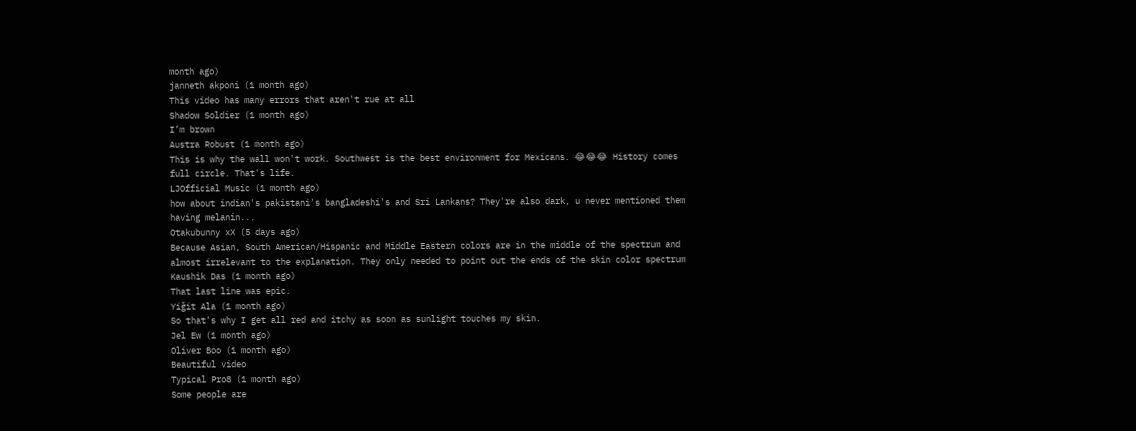month ago)
janneth akponi (1 month ago)
This video has many errors that aren't rue at all
Shadow Soldier (1 month ago)
I’m brown
Austra Robust (1 month ago)
This is why the wall won't work. Southwest is the best environment for Mexicans. 😂😂😂 History comes full circle. That's life.
LJOfficial Music (1 month ago)
how about indian's pakistani's bangladeshi's and Sri Lankans? They're also dark, u never mentioned them having melanin...
Otakubunny xX (5 days ago)
Because Asian, South American/Hispanic and Middle Eastern colors are in the middle of the spectrum and almost irrelevant to the explanation. They only needed to point out the ends of the skin color spectrum
Kaushik Das (1 month ago)
That last line was epic.
Yiğit Ala (1 month ago)
So that's why I get all red and itchy as soon as sunlight touches my skin.
Jel Ew (1 month ago)
Oliver Boo (1 month ago)
Beautiful video
Typical Pro8 (1 month ago)
Some people are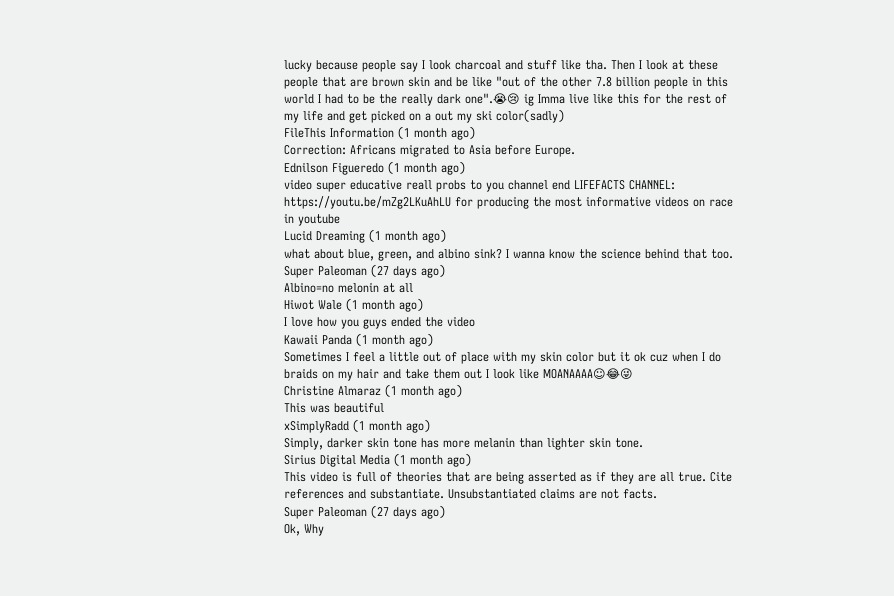lucky because people say I look charcoal and stuff like tha. Then I look at these people that are brown skin and be like "out of the other 7.8 billion people in this world I had to be the really dark one".😭😢 ig Imma live like this for the rest of my life and get picked on a out my ski color(sadly)
FileThis Information (1 month ago)
Correction: Africans migrated to Asia before Europe.
Ednilson Figueredo (1 month ago)
video super educative reall probs to you channel end LIFEFACTS CHANNEL: https://youtu.be/mZg2LKuAhLU for producing the most informative videos on race in youtube
Lucid Dreaming (1 month ago)
what about blue, green, and albino sink? I wanna know the science behind that too.
Super Paleoman (27 days ago)
Albino=no melonin at all
Hiwot Wale (1 month ago)
I love how you guys ended the video
Kawaii Panda (1 month ago)
Sometimes I feel a little out of place with my skin color but it ok cuz when I do braids on my hair and take them out I look like MOANAAAA☺😂😜
Christine Almaraz (1 month ago)
This was beautiful
xSimplyRadd (1 month ago)
Simply, darker skin tone has more melanin than lighter skin tone.
Sirius Digital Media (1 month ago)
This video is full of theories that are being asserted as if they are all true. Cite references and substantiate. Unsubstantiated claims are not facts.
Super Paleoman (27 days ago)
Ok, Why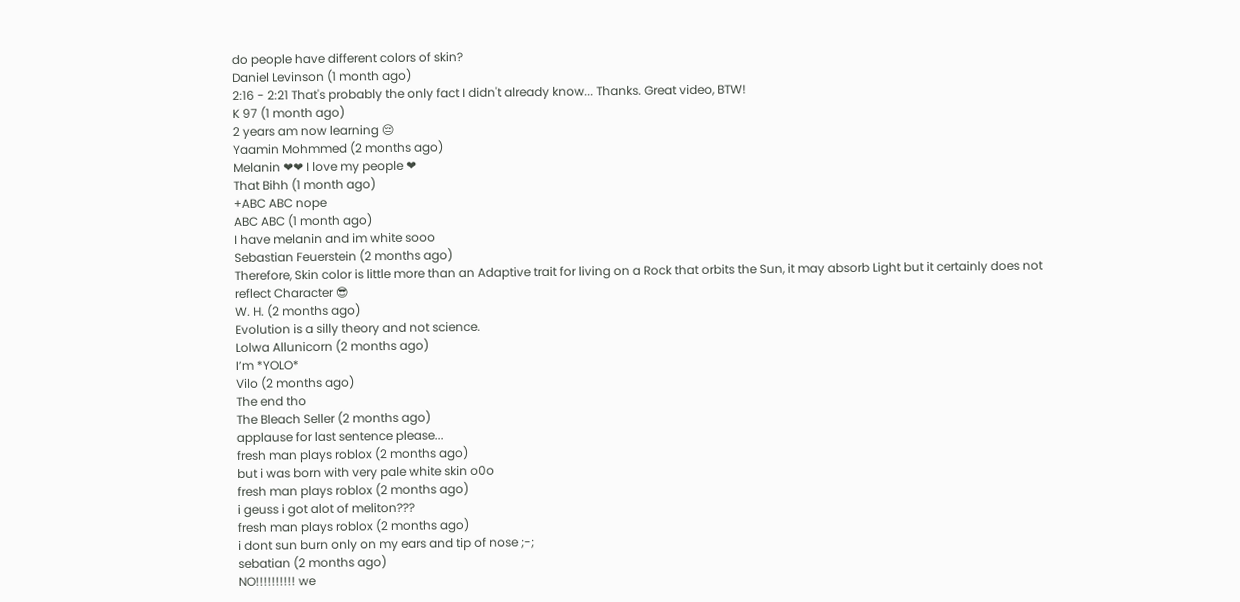do people have different colors of skin?
Daniel Levinson (1 month ago)
2:16 - 2:21 That's probably the only fact I didn't already know... Thanks. Great video, BTW!
K 97 (1 month ago)
2 years am now learning 😔
Yaamin Mohmmed (2 months ago)
Melanin ❤❤ I love my people ❤
That Bihh (1 month ago)
+ABC ABC nope
ABC ABC (1 month ago)
I have melanin and im white sooo
Sebastian Feuerstein (2 months ago)
Therefore, Skin color is little more than an Adaptive trait for living on a Rock that orbits the Sun, it may absorb Light but it certainly does not reflect Character 😎
W. H. (2 months ago)
Evolution is a silly theory and not science.
Lolwa Allunicorn (2 months ago)
I’m *YOLO*
Vilo (2 months ago)
The end tho
The Bleach Seller (2 months ago)
applause for last sentence please...
fresh man plays roblox (2 months ago)
but i was born with very pale white skin o0o
fresh man plays roblox (2 months ago)
i geuss i got alot of meliton???
fresh man plays roblox (2 months ago)
i dont sun burn only on my ears and tip of nose ;-;
sebatian (2 months ago)
NO!!!!!!!!!! we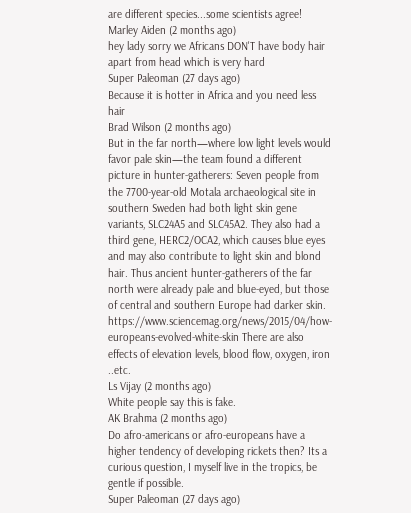are different species...some scientists agree!
Marley Aiden (2 months ago)
hey lady sorry we Africans DON'T have body hair apart from head which is very hard
Super Paleoman (27 days ago)
Because it is hotter in Africa and you need less hair
Brad Wilson (2 months ago)
But in the far north—where low light levels would favor pale skin—the team found a different picture in hunter-gatherers: Seven people from the 7700-year-old Motala archaeological site in southern Sweden had both light skin gene variants, SLC24A5 and SLC45A2. They also had a third gene, HERC2/OCA2, which causes blue eyes and may also contribute to light skin and blond hair. Thus ancient hunter-gatherers of the far north were already pale and blue-eyed, but those of central and southern Europe had darker skin. https://www.sciencemag.org/news/2015/04/how-europeans-evolved-white-skin There are also effects of elevation levels, blood flow, oxygen, iron ..etc.
Ls Vijay (2 months ago)
White people say this is fake.
AK Brahma (2 months ago)
Do afro-americans or afro-europeans have a higher tendency of developing rickets then? Its a curious question, I myself live in the tropics, be gentle if possible.
Super Paleoman (27 days ago)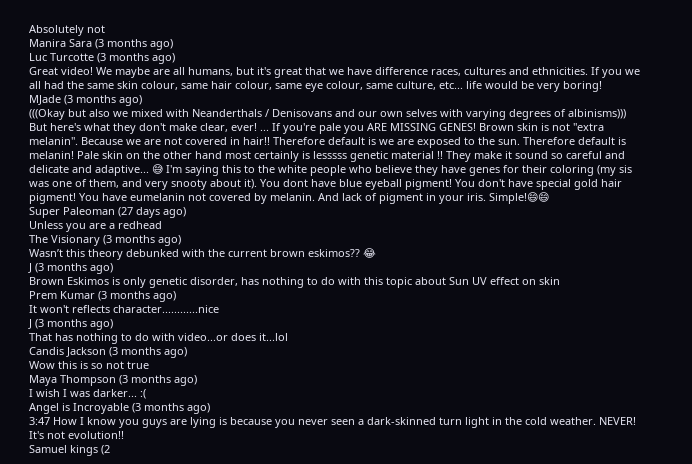Absolutely not
Manira Sara (3 months ago)
Luc Turcotte (3 months ago)
Great video! We maybe are all humans, but it's great that we have difference races, cultures and ethnicities. If you we all had the same skin colour, same hair colour, same eye colour, same culture, etc... life would be very boring!
MJade (3 months ago)
(((Okay but also we mixed with Neanderthals / Denisovans and our own selves with varying degrees of albinisms))) But here's what they don't make clear, ever! ... If you're pale you ARE MISSING GENES! Brown skin is not "extra melanin". Because we are not covered in hair!! Therefore default is we are exposed to the sun. Therefore default is melanin! Pale skin on the other hand most certainly is lesssss genetic material !! They make it sound so careful and delicate and adaptive... 😅 I'm saying this to the white people who believe they have genes for their coloring (my sis was one of them, and very snooty about it). You dont have blue eyeball pigment! You don't have special gold hair pigment! You have eumelanin not covered by melanin. And lack of pigment in your iris. Simple!😄😄
Super Paleoman (27 days ago)
Unless you are a redhead
The Visionary (3 months ago)
Wasn’t this theory debunked with the current brown eskimos?? 😂
J (3 months ago)
Brown Eskimos is only genetic disorder, has nothing to do with this topic about Sun UV effect on skin
Prem Kumar (3 months ago)
It won't reflects character............nice
J (3 months ago)
That has nothing to do with video...or does it...lol
Candis Jackson (3 months ago)
Wow this is so not true
Maya Thompson (3 months ago)
I wish I was darker... :(
Angel is Incroyable (3 months ago)
3:47 How I know you guys are lying is because you never seen a dark-skinned turn light in the cold weather. NEVER! It's not evolution!!
Samuel kings (2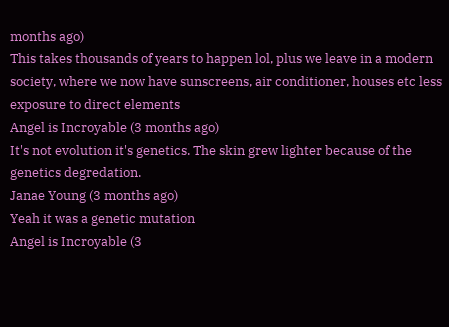months ago)
This takes thousands of years to happen lol, plus we leave in a modern society, where we now have sunscreens, air conditioner, houses etc less exposure to direct elements
Angel is Incroyable (3 months ago)
It's not evolution it's genetics. The skin grew lighter because of the genetics degredation.
Janae Young (3 months ago)
Yeah it was a genetic mutation
Angel is Incroyable (3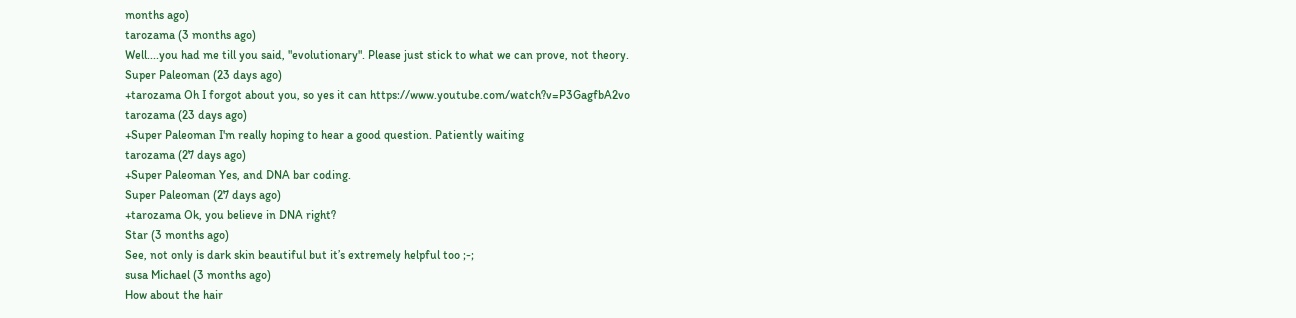months ago)
tarozama (3 months ago)
Well....you had me till you said, "evolutionary". Please just stick to what we can prove, not theory.
Super Paleoman (23 days ago)
+tarozama Oh I forgot about you, so yes it can https://www.youtube.com/watch?v=P3GagfbA2vo
tarozama (23 days ago)
+Super Paleoman I'm really hoping to hear a good question. Patiently waiting
tarozama (27 days ago)
+Super Paleoman Yes, and DNA bar coding.
Super Paleoman (27 days ago)
+tarozama Ok, you believe in DNA right?
Star (3 months ago)
See, not only is dark skin beautiful but it’s extremely helpful too ;-;
susa Michael (3 months ago)
How about the hair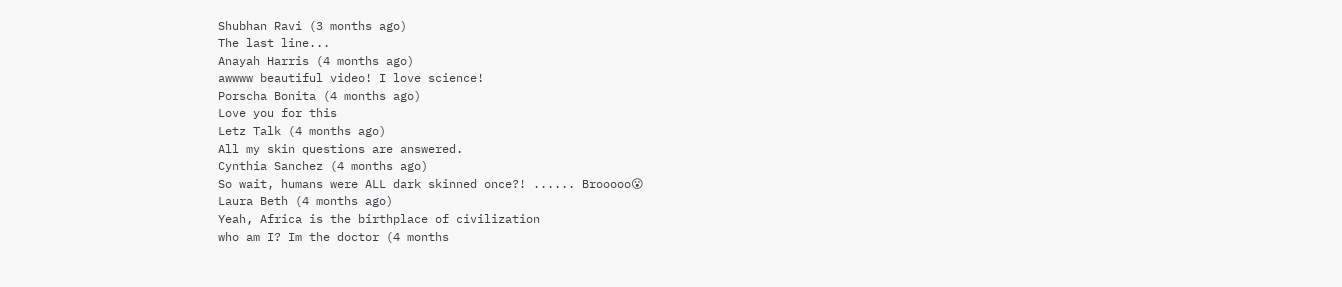Shubhan Ravi (3 months ago)
The last line...
Anayah Harris (4 months ago)
awwww beautiful video! I love science!
Porscha Bonita (4 months ago)
Love you for this
Letz Talk (4 months ago)
All my skin questions are answered.
Cynthia Sanchez (4 months ago)
So wait, humans were ALL dark skinned once?! ...... Brooooo😮
Laura Beth (4 months ago)
Yeah, Africa is the birthplace of civilization
who am I? Im the doctor (4 months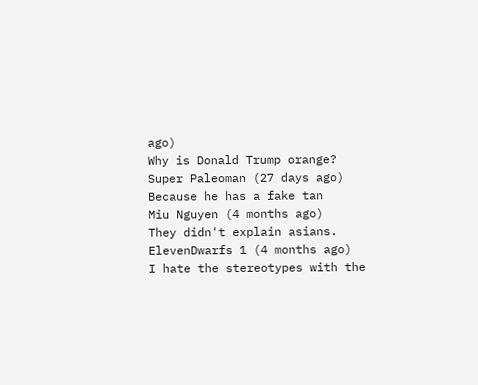ago)
Why is Donald Trump orange?
Super Paleoman (27 days ago)
Because he has a fake tan
Miu Nguyen (4 months ago)
They didn't explain asians.
ElevenDwarfs 1 (4 months ago)
I hate the stereotypes with the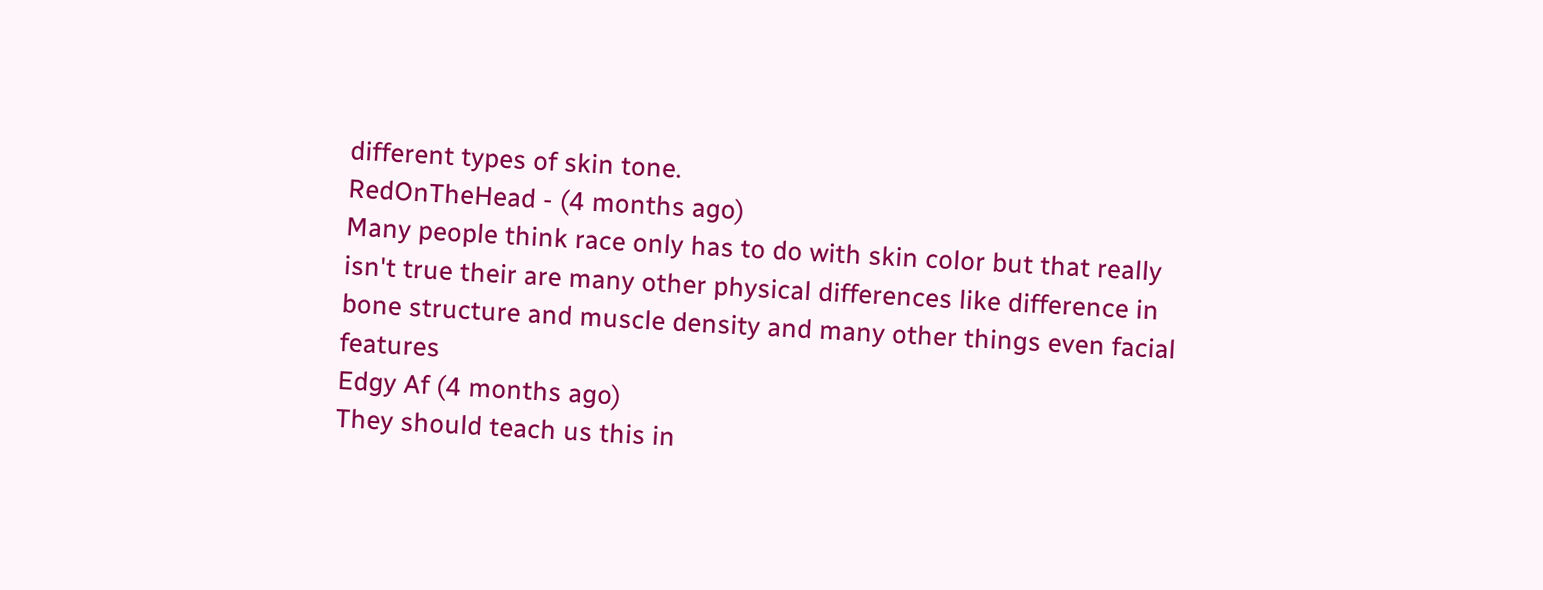different types of skin tone.
RedOnTheHead - (4 months ago)
Many people think race only has to do with skin color but that really isn't true their are many other physical differences like difference in bone structure and muscle density and many other things even facial features
Edgy Af (4 months ago)
They should teach us this in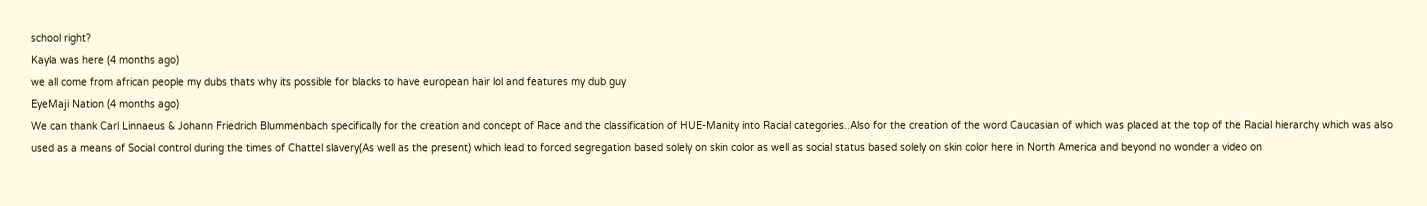school right?
Kayla was here (4 months ago)
we all come from african people my dubs thats why its possible for blacks to have european hair lol and features my dub guy
EyeMaji Nation (4 months ago)
We can thank Carl Linnaeus & Johann Friedrich Blummenbach specifically for the creation and concept of Race and the classification of HUE-Manity into Racial categories..Also for the creation of the word Caucasian of which was placed at the top of the Racial hierarchy which was also used as a means of Social control during the times of Chattel slavery(As well as the present) which lead to forced segregation based solely on skin color as well as social status based solely on skin color here in North America and beyond no wonder a video on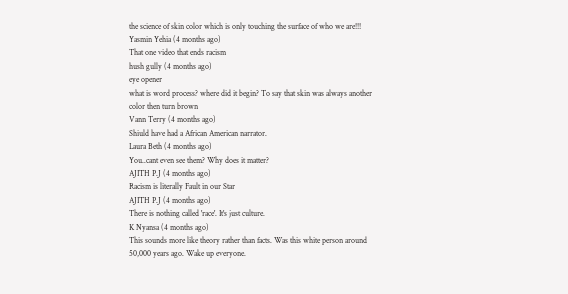the science of skin color which is only touching the surface of who we are!!!
Yasmin Yehia (4 months ago)
That one video that ends racism
hush gully (4 months ago)
eye opener
what is word process? where did it begin? To say that skin was always another color then turn brown
Vann Terry (4 months ago)
Shiuld have had a African American narrator.
Laura Beth (4 months ago)
You..cant even see them? Why does it matter?
AJITH P.J (4 months ago)
Racism is literally Fault in our Star
AJITH P.J (4 months ago)
There is nothing called 'race'. It's just culture.
K Nyansa (4 months ago)
This sounds more like theory rather than facts. Was this white person around 50,000 years ago. Wake up everyone.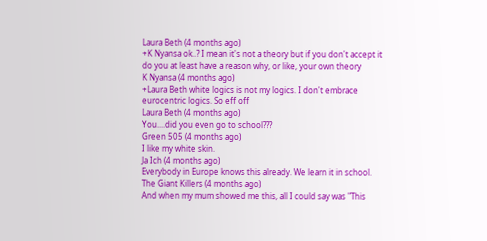Laura Beth (4 months ago)
+K Nyansa ok..? I mean it's not a theory but if you don't accept it do you at least have a reason why, or like, your own theory
K Nyansa (4 months ago)
+Laura Beth white logics is not my logics. I don't embrace eurocentric logics. So eff off
Laura Beth (4 months ago)
You....did you even go to school???
Green 505 (4 months ago)
I like my white skin.
Ja Ich (4 months ago)
Everybody in Europe knows this already. We learn it in school.
The Giant Killers (4 months ago)
And when my mum showed me this, all I could say was "This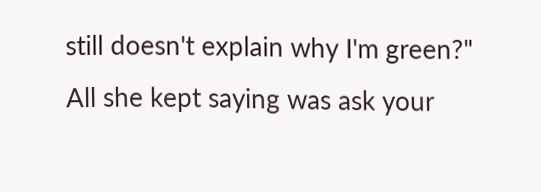still doesn't explain why I'm green?" All she kept saying was ask your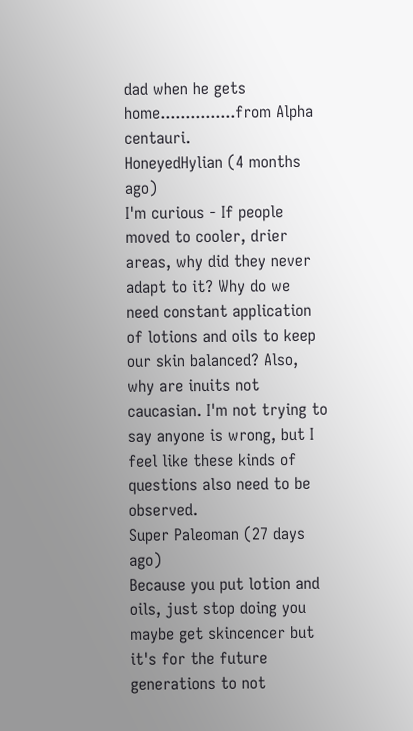dad when he gets home...............from Alpha centauri.
HoneyedHylian (4 months ago)
I'm curious - If people moved to cooler, drier areas, why did they never adapt to it? Why do we need constant application of lotions and oils to keep our skin balanced? Also, why are inuits not caucasian. I'm not trying to say anyone is wrong, but I feel like these kinds of questions also need to be observed.
Super Paleoman (27 days ago)
Because you put lotion and oils, just stop doing you maybe get skincencer but it's for the future generations to not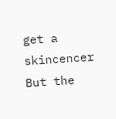get a skincencer
But the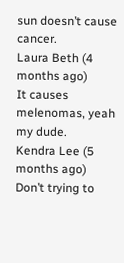sun doesn’t cause cancer.
Laura Beth (4 months ago)
It causes melenomas, yeah my dude.
Kendra Lee (5 months ago)
Don’t trying to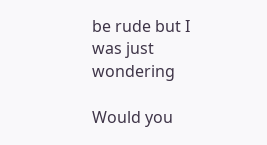be rude but I was just wondering

Would you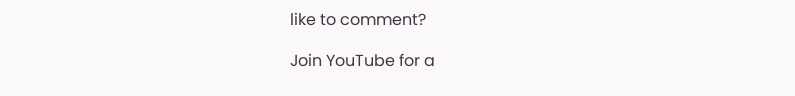like to comment?

Join YouTube for a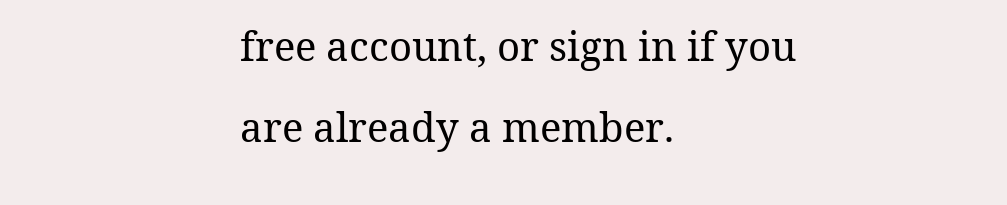free account, or sign in if you are already a member.